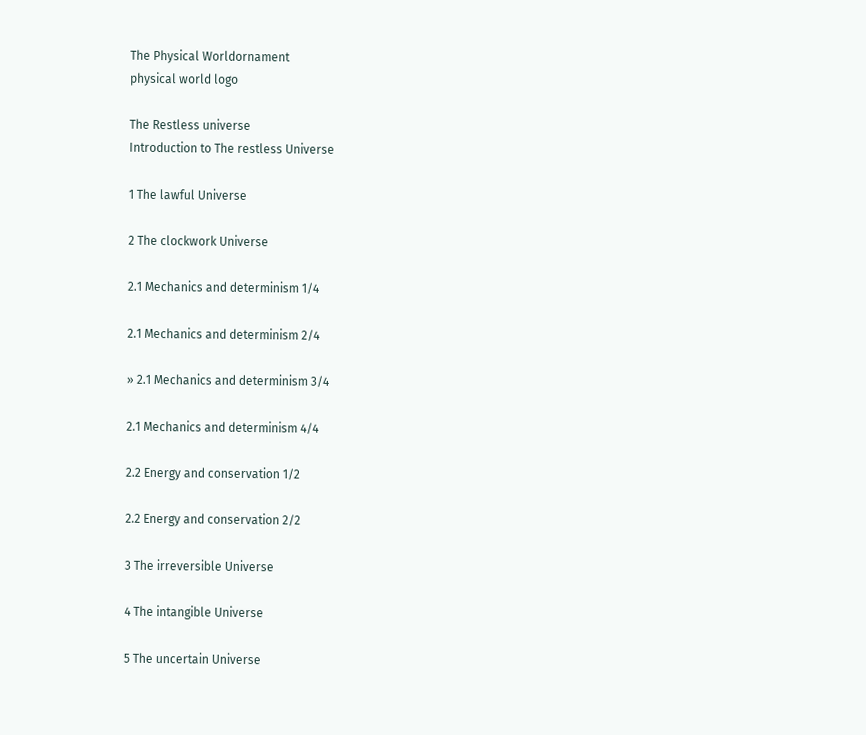The Physical Worldornament
physical world logo

The Restless universe
Introduction to The restless Universe

1 The lawful Universe

2 The clockwork Universe

2.1 Mechanics and determinism 1/4

2.1 Mechanics and determinism 2/4

» 2.1 Mechanics and determinism 3/4

2.1 Mechanics and determinism 4/4

2.2 Energy and conservation 1/2

2.2 Energy and conservation 2/2

3 The irreversible Universe

4 The intangible Universe

5 The uncertain Universe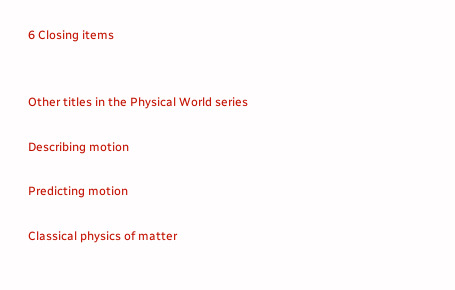6 Closing items


Other titles in the Physical World series

Describing motion

Predicting motion

Classical physics of matter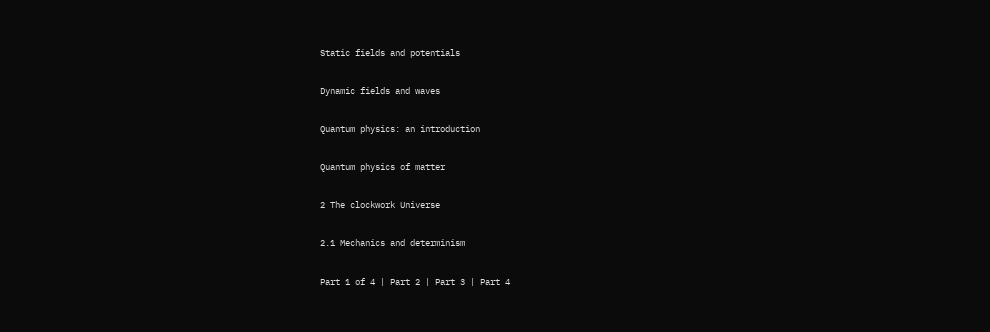Static fields and potentials

Dynamic fields and waves

Quantum physics: an introduction

Quantum physics of matter

2 The clockwork Universe

2.1 Mechanics and determinism

Part 1 of 4 | Part 2 | Part 3 | Part 4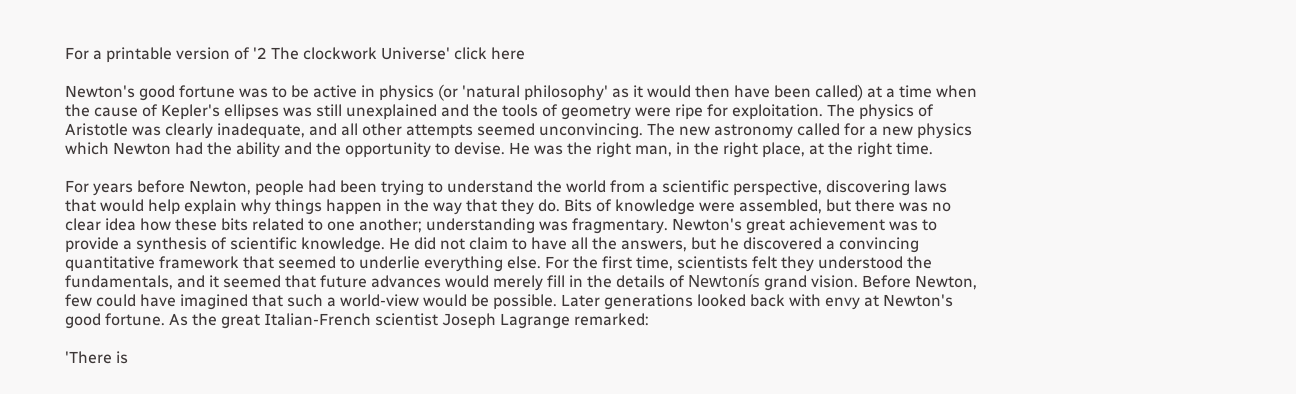For a printable version of '2 The clockwork Universe' click here

Newton's good fortune was to be active in physics (or 'natural philosophy' as it would then have been called) at a time when the cause of Kepler's ellipses was still unexplained and the tools of geometry were ripe for exploitation. The physics of Aristotle was clearly inadequate, and all other attempts seemed unconvincing. The new astronomy called for a new physics which Newton had the ability and the opportunity to devise. He was the right man, in the right place, at the right time.

For years before Newton, people had been trying to understand the world from a scientific perspective, discovering laws that would help explain why things happen in the way that they do. Bits of knowledge were assembled, but there was no clear idea how these bits related to one another; understanding was fragmentary. Newton's great achievement was to provide a synthesis of scientific knowledge. He did not claim to have all the answers, but he discovered a convincing quantitative framework that seemed to underlie everything else. For the first time, scientists felt they understood the fundamentals, and it seemed that future advances would merely fill in the details of Newtonís grand vision. Before Newton, few could have imagined that such a world-view would be possible. Later generations looked back with envy at Newton's good fortune. As the great Italian-French scientist Joseph Lagrange remarked:

'There is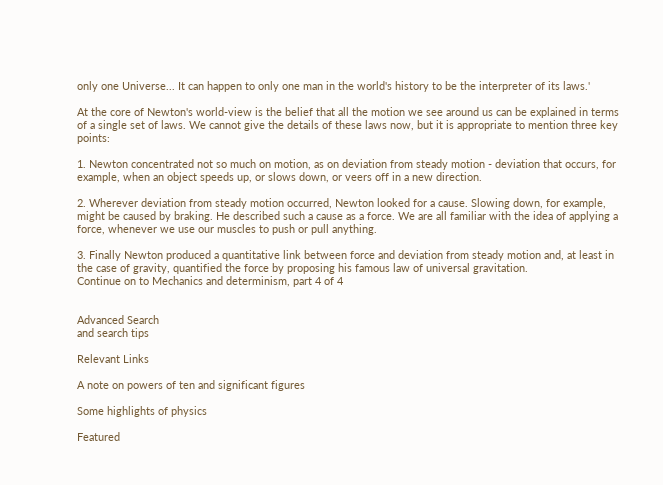only one Universe... It can happen to only one man in the world's history to be the interpreter of its laws.'

At the core of Newton's world-view is the belief that all the motion we see around us can be explained in terms of a single set of laws. We cannot give the details of these laws now, but it is appropriate to mention three key points:

1. Newton concentrated not so much on motion, as on deviation from steady motion - deviation that occurs, for example, when an object speeds up, or slows down, or veers off in a new direction.

2. Wherever deviation from steady motion occurred, Newton looked for a cause. Slowing down, for example, might be caused by braking. He described such a cause as a force. We are all familiar with the idea of applying a force, whenever we use our muscles to push or pull anything.

3. Finally Newton produced a quantitative link between force and deviation from steady motion and, at least in the case of gravity, quantified the force by proposing his famous law of universal gravitation.
Continue on to Mechanics and determinism, part 4 of 4


Advanced Search
and search tips

Relevant Links

A note on powers of ten and significant figures

Some highlights of physics

Featured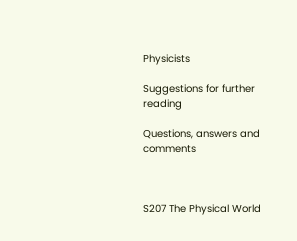Physicists

Suggestions for further reading

Questions, answers and comments



S207 The Physical World